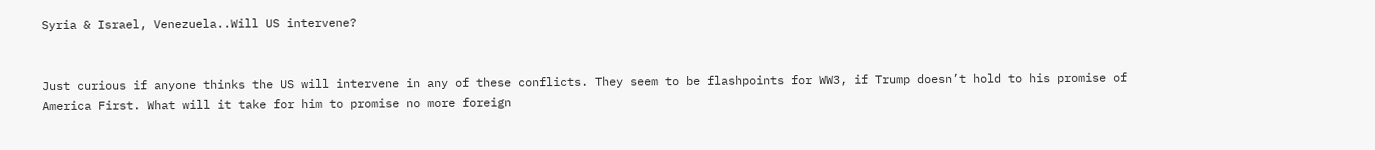Syria & Israel, Venezuela..Will US intervene?


Just curious if anyone thinks the US will intervene in any of these conflicts. They seem to be flashpoints for WW3, if Trump doesn’t hold to his promise of America First. What will it take for him to promise no more foreign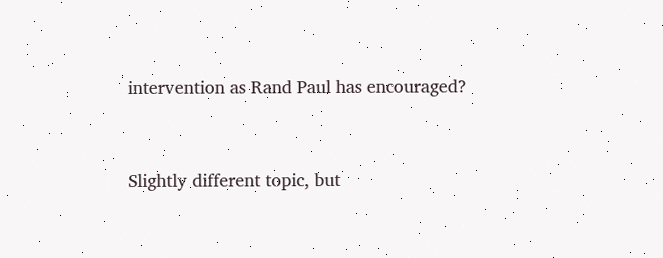intervention as Rand Paul has encouraged?



Slightly different topic, but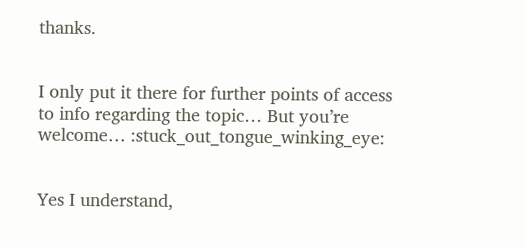thanks.


I only put it there for further points of access to info regarding the topic… But you’re welcome… :stuck_out_tongue_winking_eye:


Yes I understand,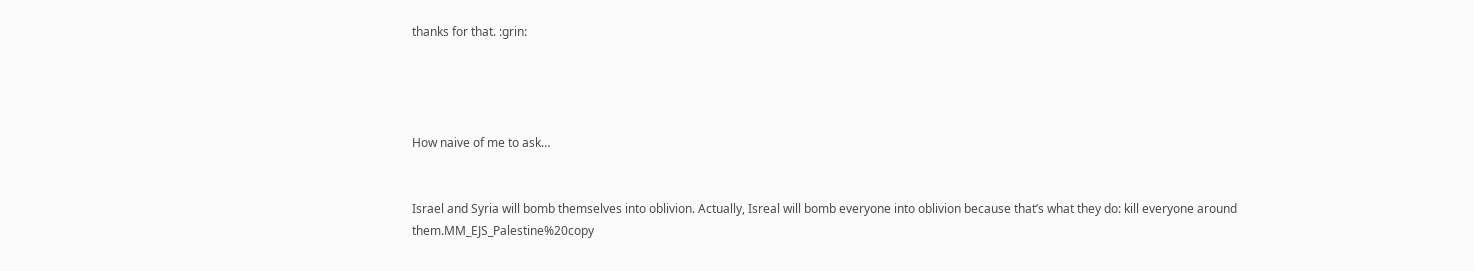thanks for that. :grin:




How naive of me to ask…


Israel and Syria will bomb themselves into oblivion. Actually, Isreal will bomb everyone into oblivion because that’s what they do: kill everyone around them.MM_EJS_Palestine%20copy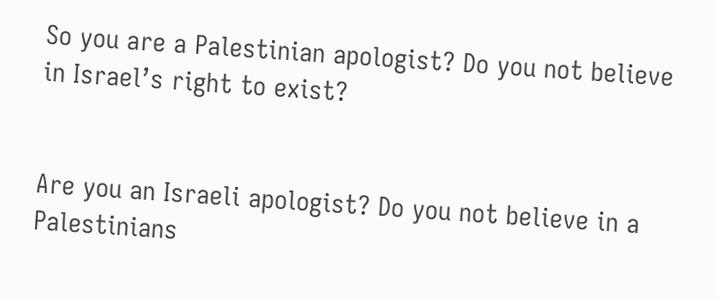So you are a Palestinian apologist? Do you not believe in Israel’s right to exist?


Are you an Israeli apologist? Do you not believe in a Palestinians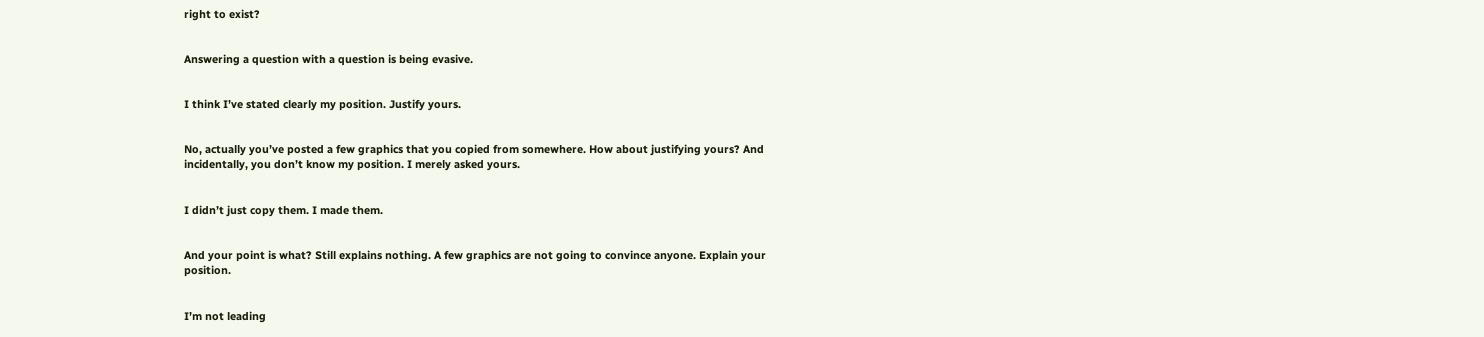right to exist?


Answering a question with a question is being evasive.


I think I’ve stated clearly my position. Justify yours.


No, actually you’ve posted a few graphics that you copied from somewhere. How about justifying yours? And incidentally, you don’t know my position. I merely asked yours.


I didn’t just copy them. I made them.


And your point is what? Still explains nothing. A few graphics are not going to convince anyone. Explain your position.


I’m not leading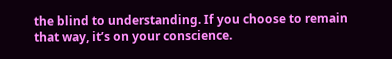the blind to understanding. If you choose to remain that way, it’s on your conscience.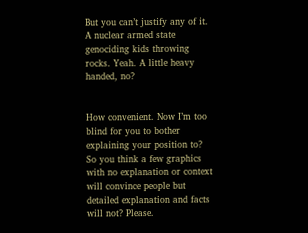But you can’t justify any of it. A nuclear armed state genociding kids throwing rocks. Yeah. A little heavy handed, no?


How convenient. Now I’m too blind for you to bother explaining your position to? So you think a few graphics with no explanation or context will convince people but detailed explanation and facts will not? Please.